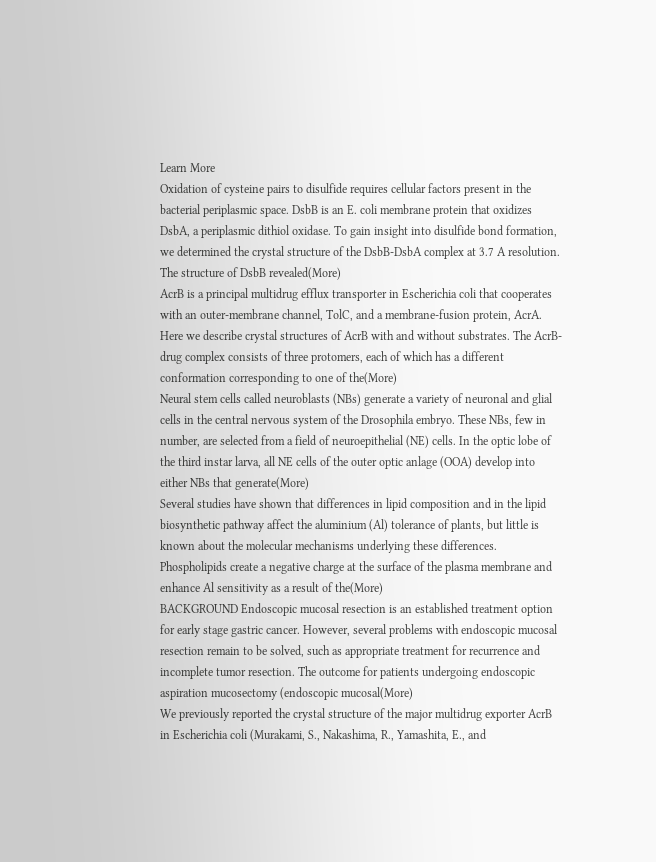Learn More
Oxidation of cysteine pairs to disulfide requires cellular factors present in the bacterial periplasmic space. DsbB is an E. coli membrane protein that oxidizes DsbA, a periplasmic dithiol oxidase. To gain insight into disulfide bond formation, we determined the crystal structure of the DsbB-DsbA complex at 3.7 A resolution. The structure of DsbB revealed(More)
AcrB is a principal multidrug efflux transporter in Escherichia coli that cooperates with an outer-membrane channel, TolC, and a membrane-fusion protein, AcrA. Here we describe crystal structures of AcrB with and without substrates. The AcrB-drug complex consists of three protomers, each of which has a different conformation corresponding to one of the(More)
Neural stem cells called neuroblasts (NBs) generate a variety of neuronal and glial cells in the central nervous system of the Drosophila embryo. These NBs, few in number, are selected from a field of neuroepithelial (NE) cells. In the optic lobe of the third instar larva, all NE cells of the outer optic anlage (OOA) develop into either NBs that generate(More)
Several studies have shown that differences in lipid composition and in the lipid biosynthetic pathway affect the aluminium (Al) tolerance of plants, but little is known about the molecular mechanisms underlying these differences. Phospholipids create a negative charge at the surface of the plasma membrane and enhance Al sensitivity as a result of the(More)
BACKGROUND Endoscopic mucosal resection is an established treatment option for early stage gastric cancer. However, several problems with endoscopic mucosal resection remain to be solved, such as appropriate treatment for recurrence and incomplete tumor resection. The outcome for patients undergoing endoscopic aspiration mucosectomy (endoscopic mucosal(More)
We previously reported the crystal structure of the major multidrug exporter AcrB in Escherichia coli (Murakami, S., Nakashima, R., Yamashita, E., and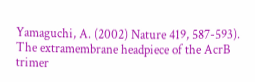Yamaguchi, A. (2002) Nature 419, 587-593). The extramembrane headpiece of the AcrB trimer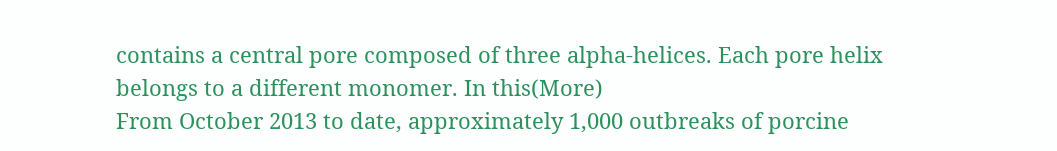contains a central pore composed of three alpha-helices. Each pore helix belongs to a different monomer. In this(More)
From October 2013 to date, approximately 1,000 outbreaks of porcine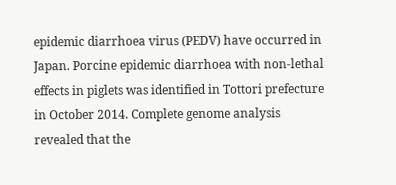epidemic diarrhoea virus (PEDV) have occurred in Japan. Porcine epidemic diarrhoea with non-lethal effects in piglets was identified in Tottori prefecture in October 2014. Complete genome analysis revealed that the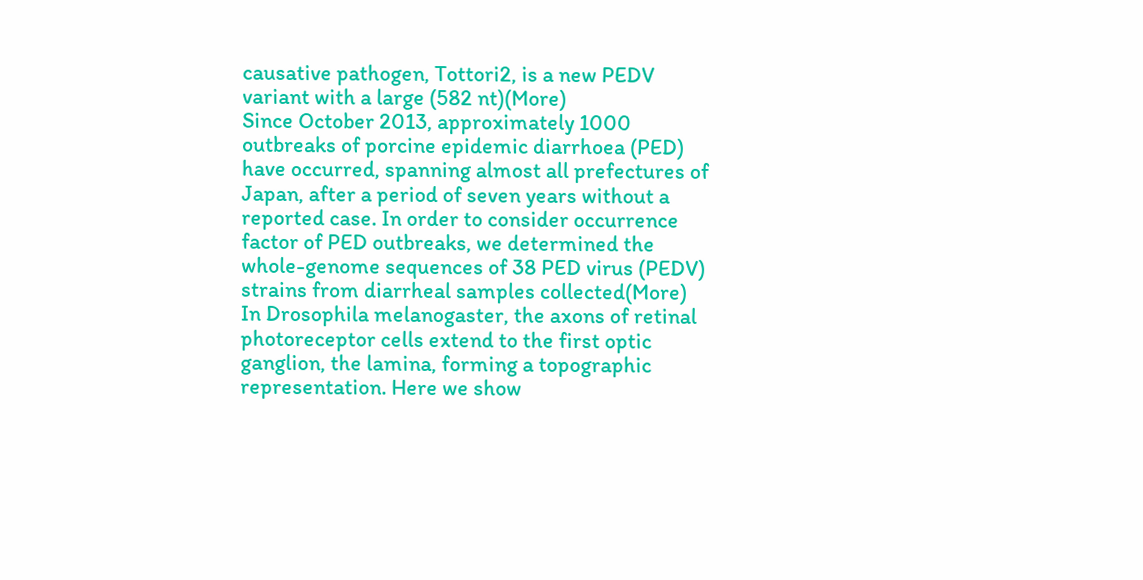causative pathogen, Tottori2, is a new PEDV variant with a large (582 nt)(More)
Since October 2013, approximately 1000 outbreaks of porcine epidemic diarrhoea (PED) have occurred, spanning almost all prefectures of Japan, after a period of seven years without a reported case. In order to consider occurrence factor of PED outbreaks, we determined the whole-genome sequences of 38 PED virus (PEDV) strains from diarrheal samples collected(More)
In Drosophila melanogaster, the axons of retinal photoreceptor cells extend to the first optic ganglion, the lamina, forming a topographic representation. Here we show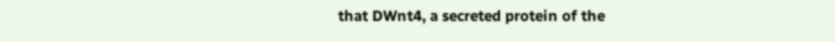that DWnt4, a secreted protein of the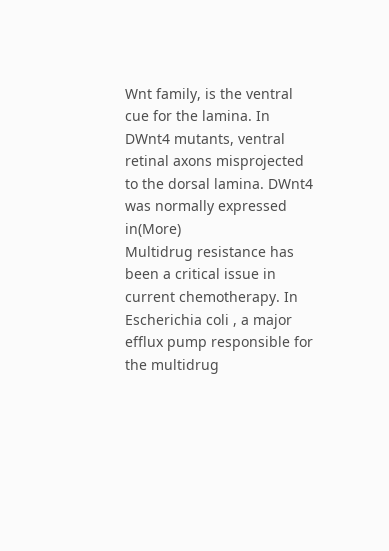Wnt family, is the ventral cue for the lamina. In DWnt4 mutants, ventral retinal axons misprojected to the dorsal lamina. DWnt4 was normally expressed in(More)
Multidrug resistance has been a critical issue in current chemotherapy. In Escherichia coli , a major efflux pump responsible for the multidrug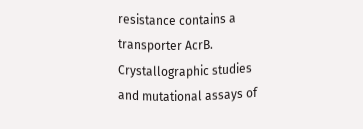resistance contains a transporter AcrB. Crystallographic studies and mutational assays of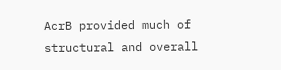AcrB provided much of structural and overall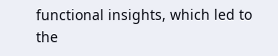functional insights, which led to the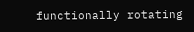functionally rotating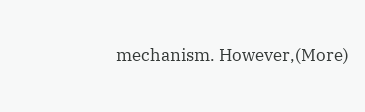mechanism. However,(More)